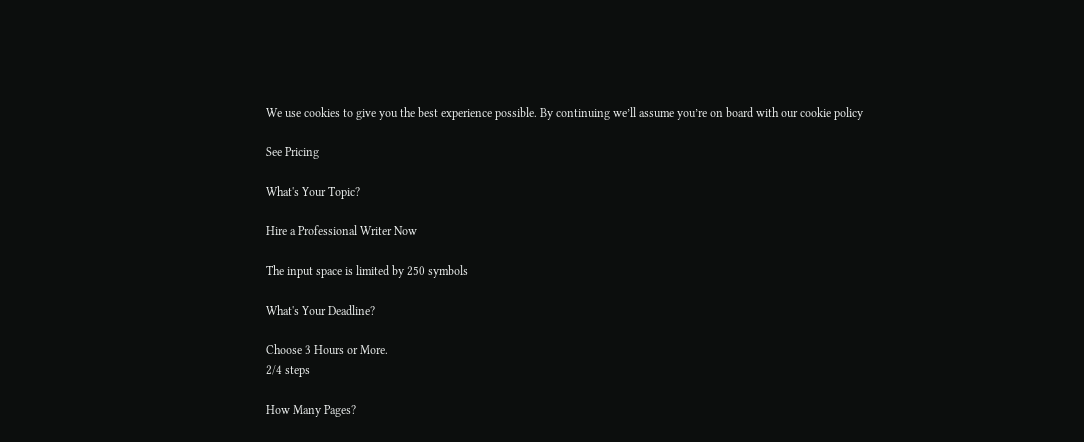We use cookies to give you the best experience possible. By continuing we’ll assume you’re on board with our cookie policy

See Pricing

What's Your Topic?

Hire a Professional Writer Now

The input space is limited by 250 symbols

What's Your Deadline?

Choose 3 Hours or More.
2/4 steps

How Many Pages?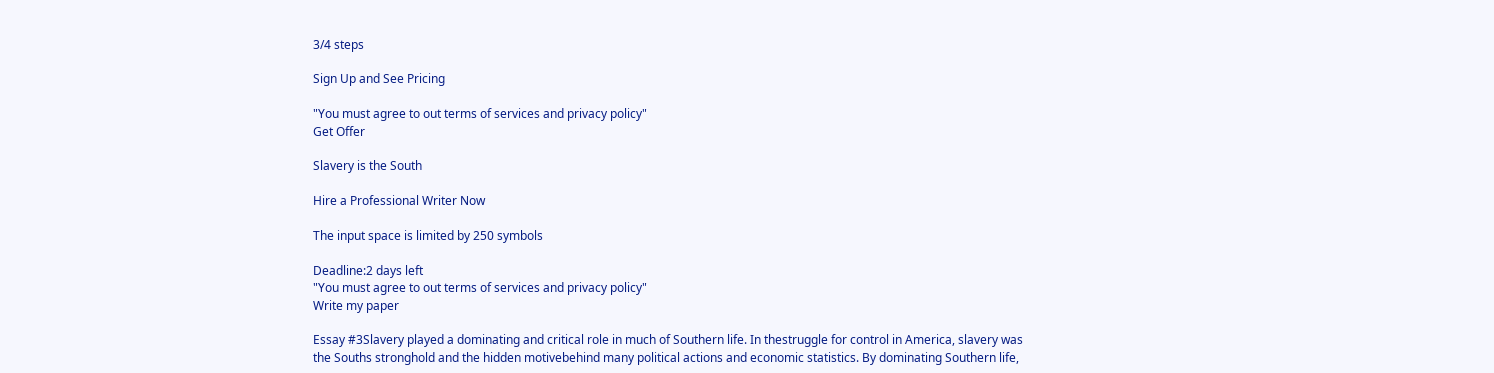3/4 steps

Sign Up and See Pricing

"You must agree to out terms of services and privacy policy"
Get Offer

Slavery is the South

Hire a Professional Writer Now

The input space is limited by 250 symbols

Deadline:2 days left
"You must agree to out terms of services and privacy policy"
Write my paper

Essay #3Slavery played a dominating and critical role in much of Southern life. In thestruggle for control in America, slavery was the Souths stronghold and the hidden motivebehind many political actions and economic statistics. By dominating Southern life,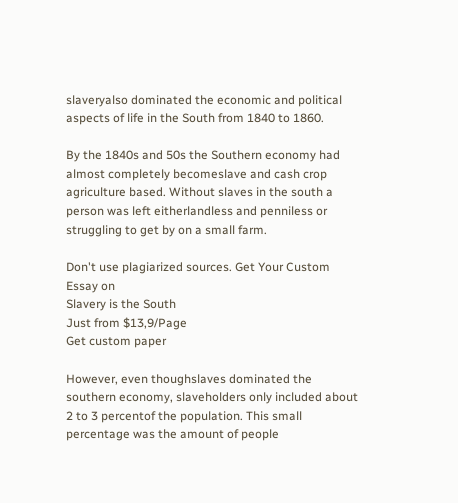slaveryalso dominated the economic and political aspects of life in the South from 1840 to 1860.

By the 1840s and 50s the Southern economy had almost completely becomeslave and cash crop agriculture based. Without slaves in the south a person was left eitherlandless and penniless or struggling to get by on a small farm.

Don't use plagiarized sources. Get Your Custom Essay on
Slavery is the South
Just from $13,9/Page
Get custom paper

However, even thoughslaves dominated the southern economy, slaveholders only included about 2 to 3 percentof the population. This small percentage was the amount of people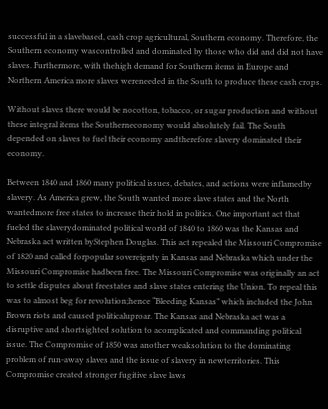successful in a slavebased, cash crop agricultural, Southern economy. Therefore, the Southern economy wascontrolled and dominated by those who did and did not have slaves. Furthermore, with thehigh demand for Southern items in Europe and Northern America more slaves wereneeded in the South to produce these cash crops.

Without slaves there would be nocotton, tobacco, or sugar production and without these integral items the Southerneconomy would absolutely fail. The South depended on slaves to fuel their economy andtherefore slavery dominated their economy.

Between 1840 and 1860 many political issues, debates, and actions were inflamedby slavery. As America grew, the South wanted more slave states and the North wantedmore free states to increase their hold in politics. One important act that fueled the slaverydominated political world of 1840 to 1860 was the Kansas and Nebraska act written byStephen Douglas. This act repealed the Missouri Compromise of 1820 and called forpopular sovereignty in Kansas and Nebraska which under the Missouri Compromise hadbeen free. The Missouri Compromise was originally an act to settle disputes about freestates and slave states entering the Union. To repeal this was to almost beg for revolution;hence “Bleeding Kansas” which included the John Brown riots and caused politicaluproar. The Kansas and Nebraska act was a disruptive and shortsighted solution to acomplicated and commanding political issue. The Compromise of 1850 was another weaksolution to the dominating problem of run-away slaves and the issue of slavery in newterritories. This Compromise created stronger fugitive slave laws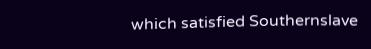which satisfied Southernslave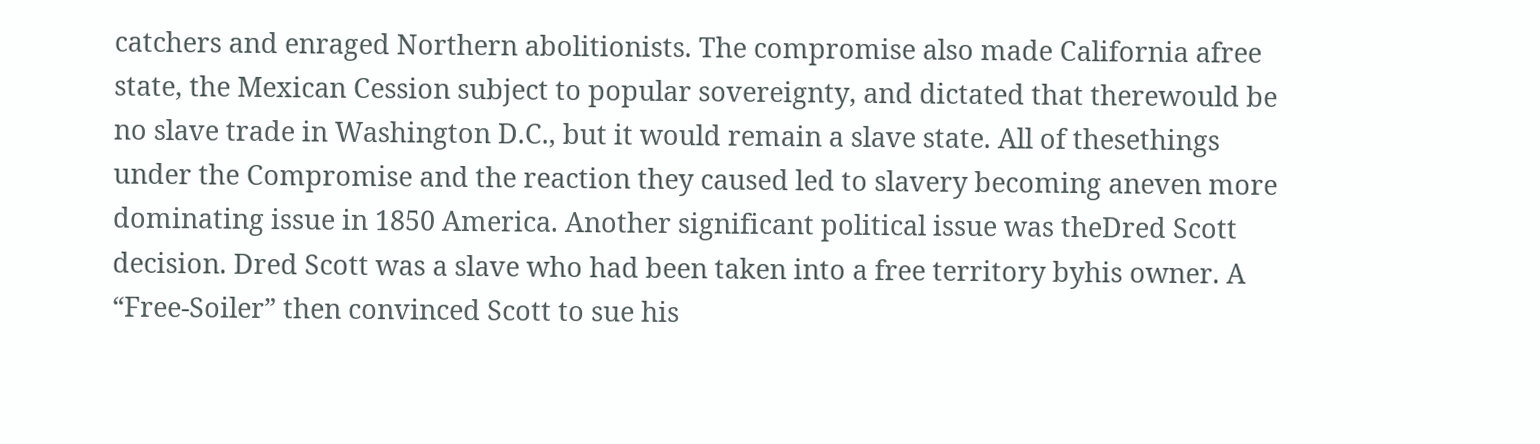catchers and enraged Northern abolitionists. The compromise also made California afree state, the Mexican Cession subject to popular sovereignty, and dictated that therewould be no slave trade in Washington D.C., but it would remain a slave state. All of thesethings under the Compromise and the reaction they caused led to slavery becoming aneven more dominating issue in 1850 America. Another significant political issue was theDred Scott decision. Dred Scott was a slave who had been taken into a free territory byhis owner. A “Free-Soiler” then convinced Scott to sue his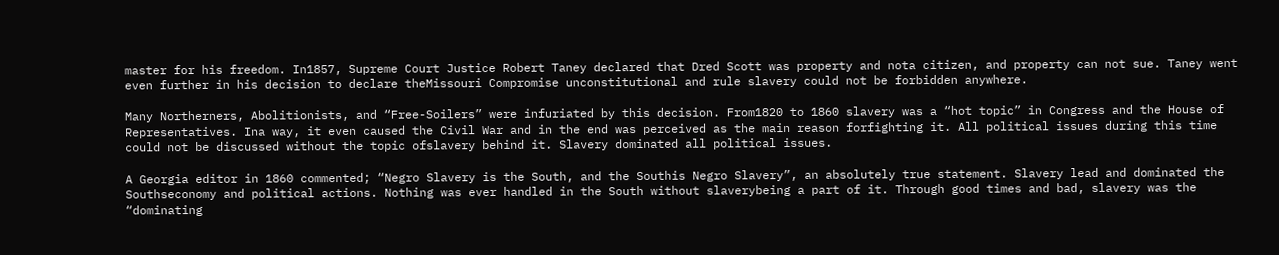master for his freedom. In1857, Supreme Court Justice Robert Taney declared that Dred Scott was property and nota citizen, and property can not sue. Taney went even further in his decision to declare theMissouri Compromise unconstitutional and rule slavery could not be forbidden anywhere.

Many Northerners, Abolitionists, and “Free-Soilers” were infuriated by this decision. From1820 to 1860 slavery was a “hot topic” in Congress and the House of Representatives. Ina way, it even caused the Civil War and in the end was perceived as the main reason forfighting it. All political issues during this time could not be discussed without the topic ofslavery behind it. Slavery dominated all political issues.

A Georgia editor in 1860 commented; “Negro Slavery is the South, and the Southis Negro Slavery”, an absolutely true statement. Slavery lead and dominated the Southseconomy and political actions. Nothing was ever handled in the South without slaverybeing a part of it. Through good times and bad, slavery was the “dominating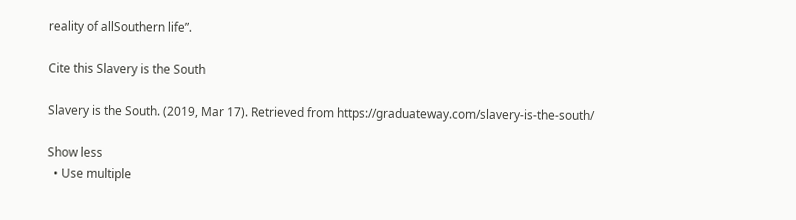reality of allSouthern life”.

Cite this Slavery is the South

Slavery is the South. (2019, Mar 17). Retrieved from https://graduateway.com/slavery-is-the-south/

Show less
  • Use multiple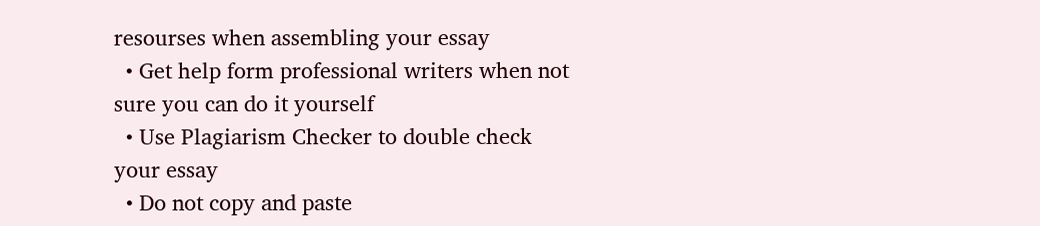resourses when assembling your essay
  • Get help form professional writers when not sure you can do it yourself
  • Use Plagiarism Checker to double check your essay
  • Do not copy and paste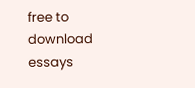free to download essays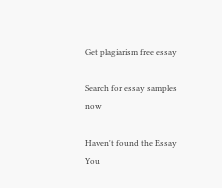Get plagiarism free essay

Search for essay samples now

Haven't found the Essay You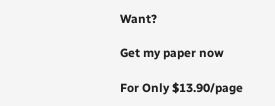Want?

Get my paper now

For Only $13.90/page